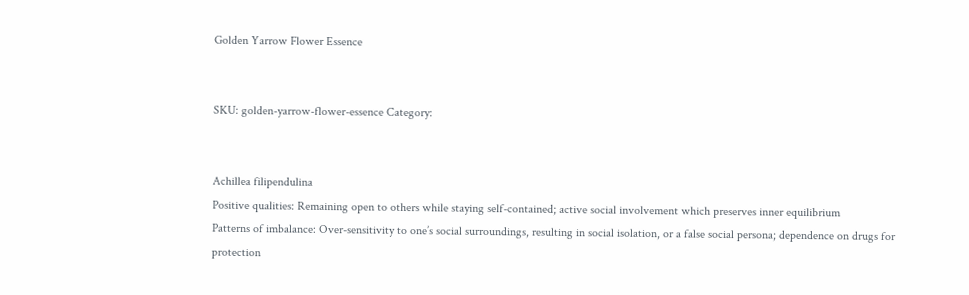Golden Yarrow Flower Essence


SKU: golden-yarrow-flower-essence Category:


Achillea filipendulina
Positive qualities: Remaining open to others while staying self-contained; active social involvement which preserves inner equilibrium
Patterns of imbalance: Over-sensitivity to one’s social surroundings, resulting in social isolation, or a false social persona; dependence on drugs for protection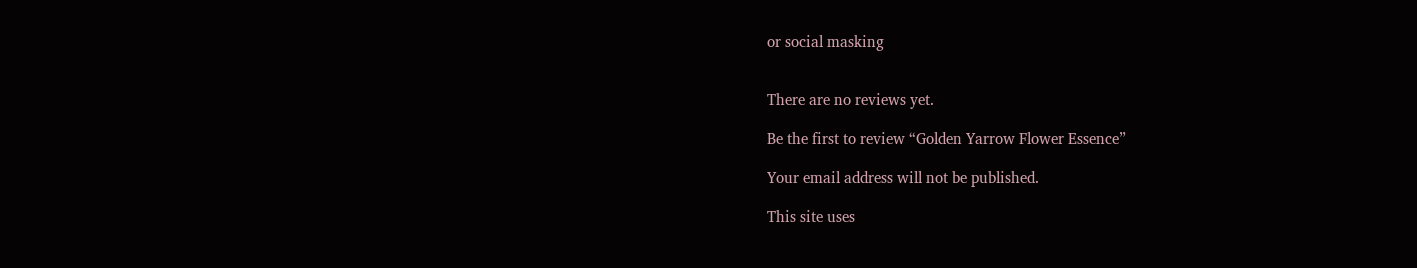or social masking


There are no reviews yet.

Be the first to review “Golden Yarrow Flower Essence”

Your email address will not be published.

This site uses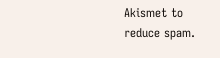Akismet to reduce spam.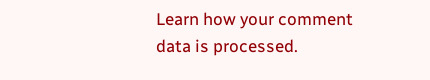Learn how your comment data is processed.